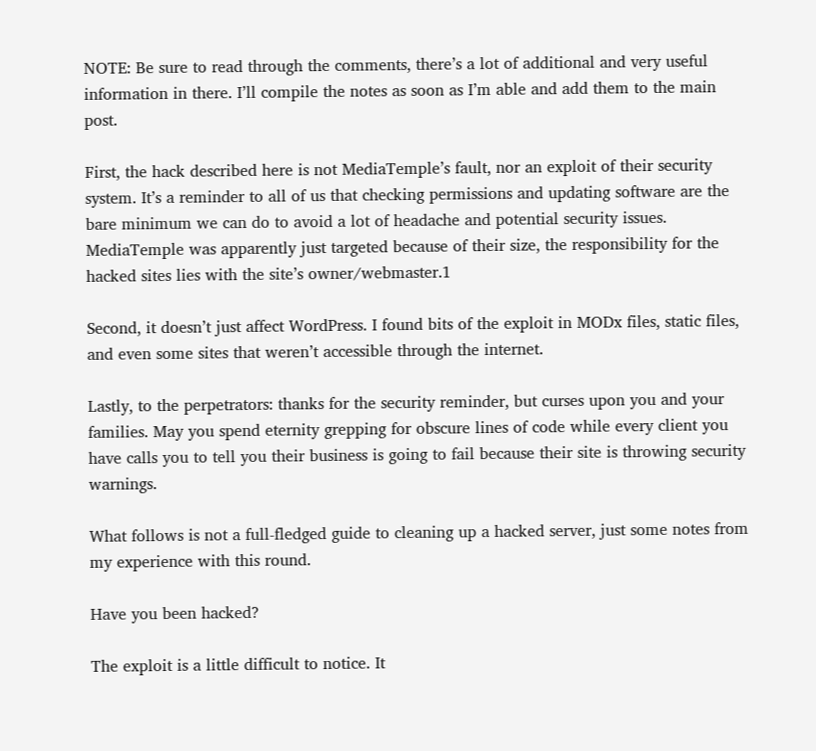NOTE: Be sure to read through the comments, there’s a lot of additional and very useful information in there. I’ll compile the notes as soon as I’m able and add them to the main post.

First, the hack described here is not MediaTemple’s fault, nor an exploit of their security system. It’s a reminder to all of us that checking permissions and updating software are the bare minimum we can do to avoid a lot of headache and potential security issues. MediaTemple was apparently just targeted because of their size, the responsibility for the hacked sites lies with the site’s owner/webmaster.1

Second, it doesn’t just affect WordPress. I found bits of the exploit in MODx files, static files, and even some sites that weren’t accessible through the internet.

Lastly, to the perpetrators: thanks for the security reminder, but curses upon you and your families. May you spend eternity grepping for obscure lines of code while every client you have calls you to tell you their business is going to fail because their site is throwing security warnings.

What follows is not a full-fledged guide to cleaning up a hacked server, just some notes from my experience with this round.

Have you been hacked?

The exploit is a little difficult to notice. It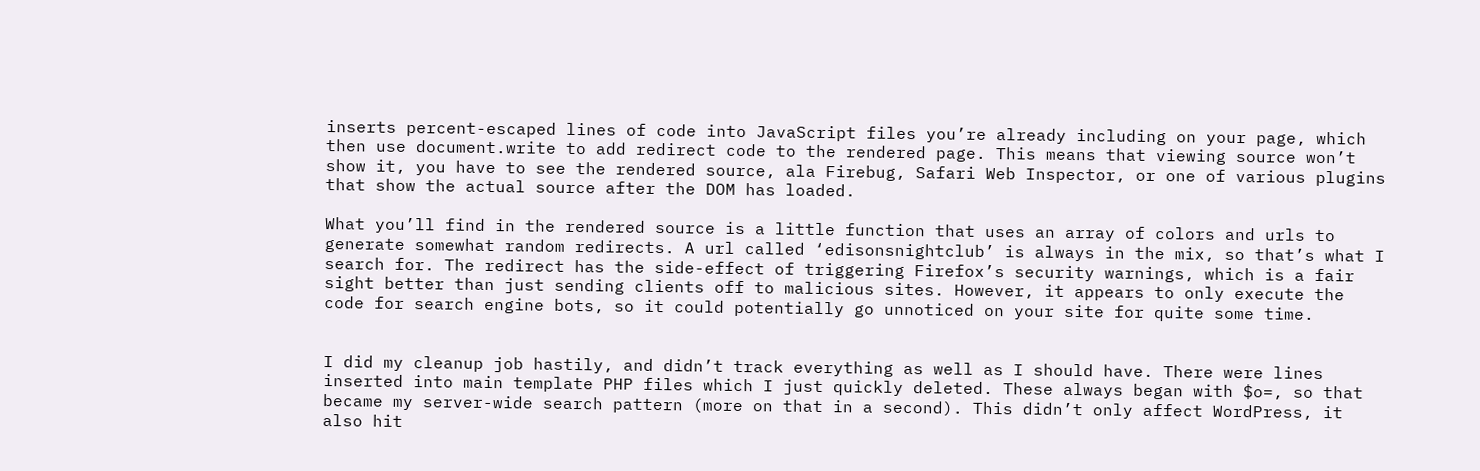inserts percent-escaped lines of code into JavaScript files you’re already including on your page, which then use document.write to add redirect code to the rendered page. This means that viewing source won’t show it, you have to see the rendered source, ala Firebug, Safari Web Inspector, or one of various plugins that show the actual source after the DOM has loaded.

What you’ll find in the rendered source is a little function that uses an array of colors and urls to generate somewhat random redirects. A url called ‘edisonsnightclub’ is always in the mix, so that’s what I search for. The redirect has the side-effect of triggering Firefox’s security warnings, which is a fair sight better than just sending clients off to malicious sites. However, it appears to only execute the code for search engine bots, so it could potentially go unnoticed on your site for quite some time.


I did my cleanup job hastily, and didn’t track everything as well as I should have. There were lines inserted into main template PHP files which I just quickly deleted. These always began with $o=, so that became my server-wide search pattern (more on that in a second). This didn’t only affect WordPress, it also hit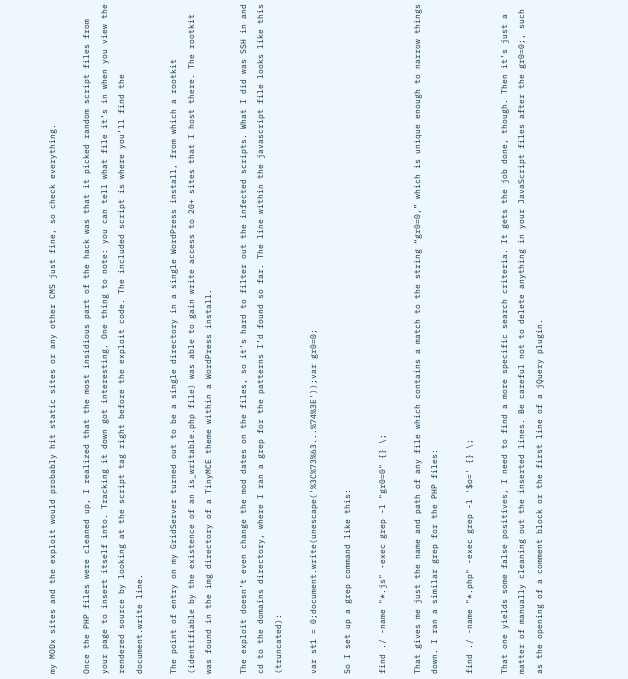my MODx sites and the exploit would probably hit static sites or any other CMS just fine, so check everything.

Once the PHP files were cleaned up, I realized that the most insidious part of the hack was that it picked random script files from your page to insert itself into. Tracking it down got interesting. One thing to note: you can tell what file it’s in when you view the rendered source by looking at the script tag right before the exploit code. The included script is where you’ll find the document.write line.

The point of entry on my GridServer turned out to be a single directory in a single WordPress install, from which a rootkit (identifiable by the existence of an is_writable.php file) was able to gain write access to 20+ sites that I host there. The rootkit was found in the img directory of a TinyMCE theme within a WordPress install.

The exploit doesn’t even change the mod dates on the files, so it’s hard to filter out the infected scripts. What I did was SSH in and cd to the domains directory, where I ran a grep for the patterns I’d found so far. The line within the javascript file looks like this (truncated):

var st1 = 0;document.write(unescape('%3C%73%63...%74%3E'));var gr0=0;

So I set up a grep command like this:

find ./ -name "*.js" -exec grep -l "gr0=0" {} \;

That gives me just the name and path of any file which contains a match to the string “gr0=0,” which is unique enough to narrow things down. I ran a similar grep for the PHP files:

find ./ -name "*.php" -exec grep -l '$o=' {} \;

That one yields some false positives, I need to find a more specific search criteria. It gets the job done, though. Then it’s just a matter of manually cleaning out the inserted lines. Be careful not to delete anything in your JavaScript files after the gr0=0;, such as the opening of a comment block or the first line of a jQuery plugin.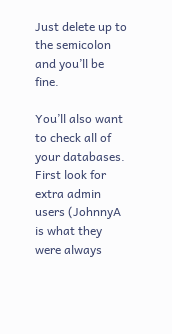Just delete up to the semicolon and you’ll be fine.

You’ll also want to check all of your databases. First look for extra admin users (JohnnyA is what they were always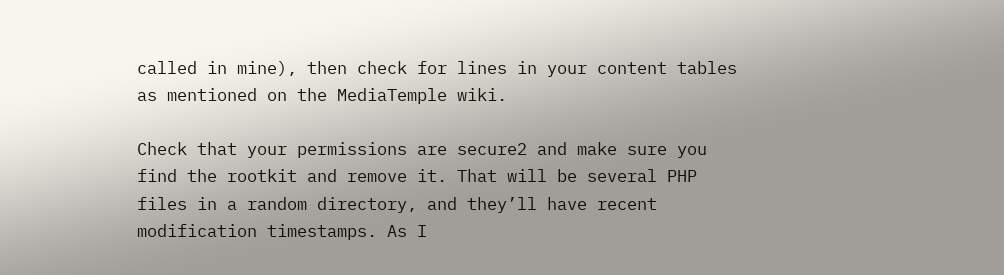called in mine), then check for lines in your content tables as mentioned on the MediaTemple wiki.

Check that your permissions are secure2 and make sure you find the rootkit and remove it. That will be several PHP files in a random directory, and they’ll have recent modification timestamps. As I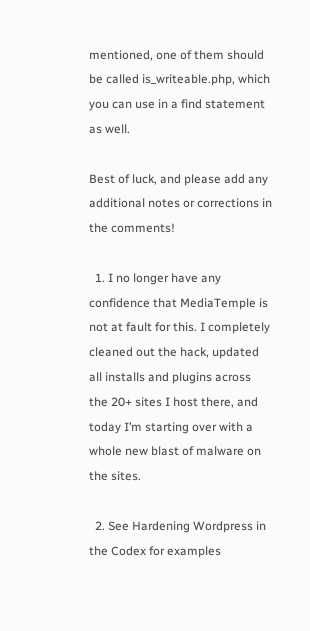mentioned, one of them should be called is_writeable.php, which you can use in a find statement as well.

Best of luck, and please add any additional notes or corrections in the comments!

  1. I no longer have any confidence that MediaTemple is not at fault for this. I completely cleaned out the hack, updated all installs and plugins across the 20+ sites I host there, and today I’m starting over with a whole new blast of malware on the sites.

  2. See Hardening Wordpress in the Codex for examples